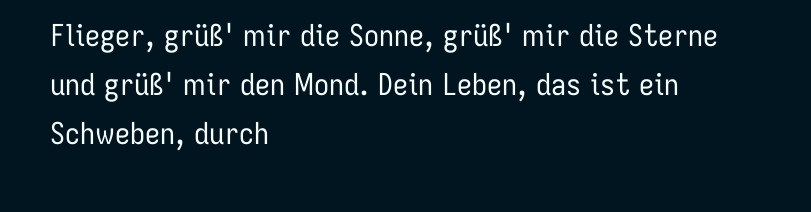Flieger, grüß' mir die Sonne, grüß' mir die Sterne und grüß' mir den Mond. Dein Leben, das ist ein Schweben, durch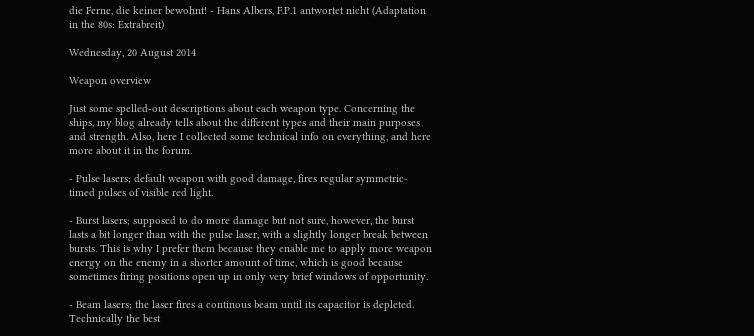die Ferne, die keiner bewohnt! - Hans Albers, F.P.1 antwortet nicht (Adaptation in the 80s: Extrabreit)

Wednesday, 20 August 2014

Weapon overview

Just some spelled-out descriptions about each weapon type. Concerning the ships, my blog already tells about the different types and their main purposes and strength. Also, here I collected some technical info on everything, and here more about it in the forum.

- Pulse lasers; default weapon with good damage, fires regular symmetric-timed pulses of visible red light.

- Burst lasers; supposed to do more damage but not sure, however, the burst lasts a bit longer than with the pulse laser, with a slightly longer break between bursts. This is why I prefer them because they enable me to apply more weapon energy on the enemy in a shorter amount of time, which is good because sometimes firing positions open up in only very brief windows of opportunity.

- Beam lasers; the laser fires a continous beam until its capacitor is depleted. Technically the best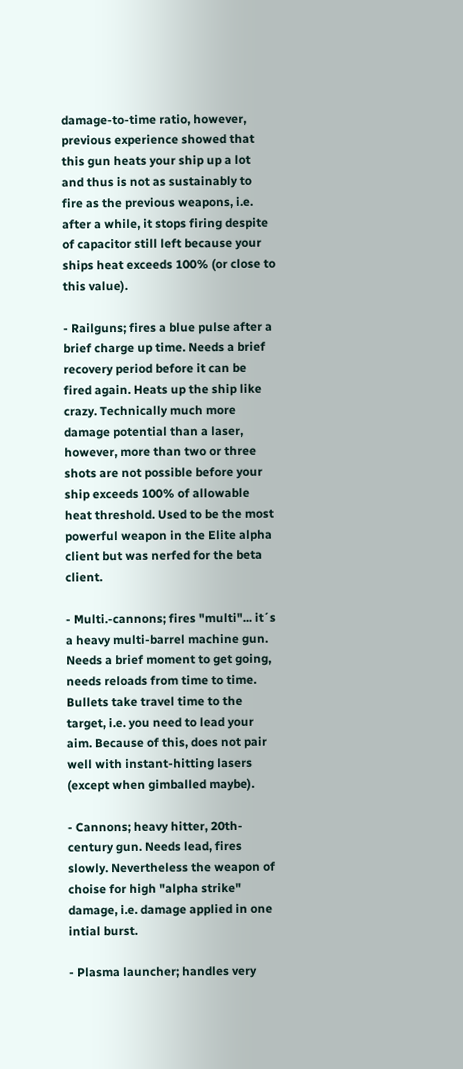damage-to-time ratio, however, previous experience showed that this gun heats your ship up a lot and thus is not as sustainably to fire as the previous weapons, i.e. after a while, it stops firing despite of capacitor still left because your ships heat exceeds 100% (or close to this value).

- Railguns; fires a blue pulse after a brief charge up time. Needs a brief recovery period before it can be fired again. Heats up the ship like crazy. Technically much more damage potential than a laser, however, more than two or three shots are not possible before your ship exceeds 100% of allowable heat threshold. Used to be the most powerful weapon in the Elite alpha client but was nerfed for the beta client.

- Multi.-cannons; fires "multi"... it´s a heavy multi-barrel machine gun. Needs a brief moment to get going, needs reloads from time to time. Bullets take travel time to the target, i.e. you need to lead your aim. Because of this, does not pair well with instant-hitting lasers (except when gimballed maybe).

- Cannons; heavy hitter, 20th-century gun. Needs lead, fires slowly. Nevertheless the weapon of choise for high "alpha strike" damage, i.e. damage applied in one intial burst.

- Plasma launcher; handles very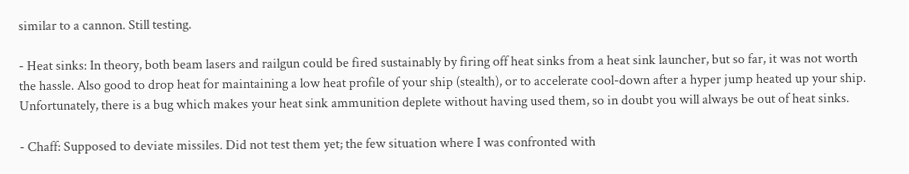similar to a cannon. Still testing.

- Heat sinks: In theory, both beam lasers and railgun could be fired sustainably by firing off heat sinks from a heat sink launcher, but so far, it was not worth the hassle. Also good to drop heat for maintaining a low heat profile of your ship (stealth), or to accelerate cool-down after a hyper jump heated up your ship. Unfortunately, there is a bug which makes your heat sink ammunition deplete without having used them, so in doubt you will always be out of heat sinks.

- Chaff: Supposed to deviate missiles. Did not test them yet; the few situation where I was confronted with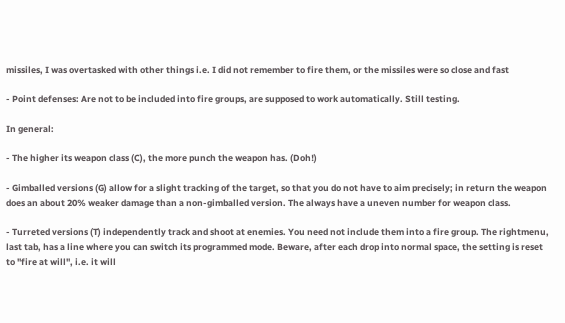missiles, I was overtasked with other things i.e. I did not remember to fire them, or the missiles were so close and fast

- Point defenses: Are not to be included into fire groups, are supposed to work automatically. Still testing.

In general:

- The higher its weapon class (C), the more punch the weapon has. (Doh!)

- Gimballed versions (G) allow for a slight tracking of the target, so that you do not have to aim precisely; in return the weapon does an about 20% weaker damage than a non-gimballed version. The always have a uneven number for weapon class.

- Turreted versions (T) independently track and shoot at enemies. You need not include them into a fire group. The rightmenu, last tab, has a line where you can switch its programmed mode. Beware, after each drop into normal space, the setting is reset to "fire at will", i.e. it will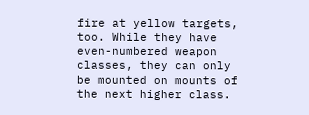fire at yellow targets, too. While they have even-numbered weapon classes, they can only be mounted on mounts of the next higher class.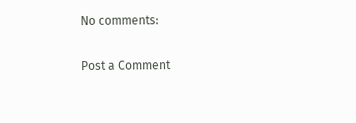No comments:

Post a Comment